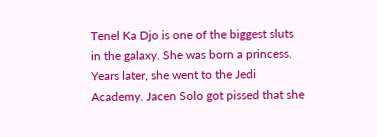Tenel Ka Djo is one of the biggest sluts in the galaxy. She was born a princess. Years later, she went to the Jedi Academy. Jacen Solo got pissed that she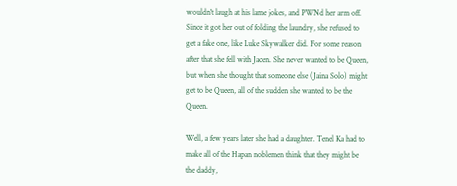wouldn't laugh at his lame jokes, and PWNd her arm off. Since it got her out of folding the laundry, she refused to get a fake one, like Luke Skywalker did. For some reason after that she fell with Jacen. She never wanted to be Queen, but when she thought that someone else (Jaina Solo) might get to be Queen, all of the sudden she wanted to be the Queen.

Well, a few years later she had a daughter. Tenel Ka had to make all of the Hapan noblemen think that they might be the daddy,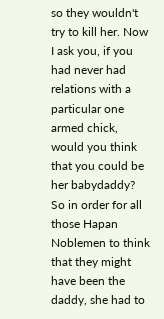so they wouldn't try to kill her. Now I ask you, if you had never had relations with a particular one armed chick, would you think that you could be her babydaddy? So in order for all those Hapan Noblemen to think that they might have been the daddy, she had to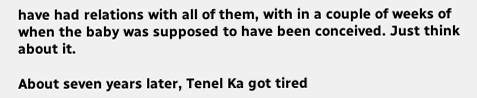have had relations with all of them, with in a couple of weeks of when the baby was supposed to have been conceived. Just think about it.

About seven years later, Tenel Ka got tired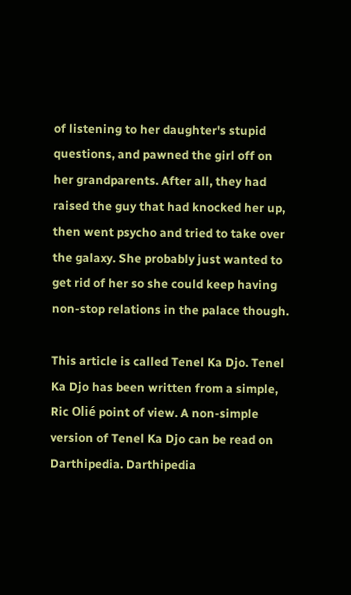of listening to her daughter's stupid questions, and pawned the girl off on her grandparents. After all, they had raised the guy that had knocked her up, then went psycho and tried to take over the galaxy. She probably just wanted to get rid of her so she could keep having non-stop relations in the palace though.

This article is called Tenel Ka Djo. Tenel Ka Djo has been written from a simple, Ric Olié point of view. A non-simple version of Tenel Ka Djo can be read on Darthipedia. Darthipedia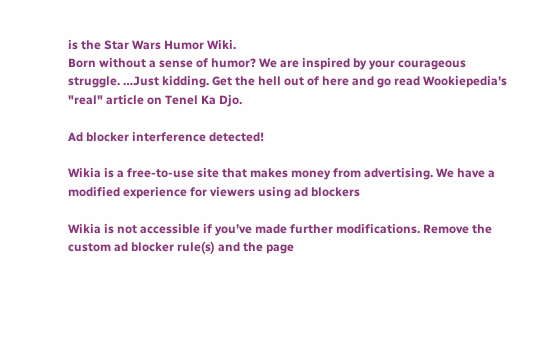is the Star Wars Humor Wiki.
Born without a sense of humor? We are inspired by your courageous struggle. …Just kidding. Get the hell out of here and go read Wookiepedia's "real" article on Tenel Ka Djo.

Ad blocker interference detected!

Wikia is a free-to-use site that makes money from advertising. We have a modified experience for viewers using ad blockers

Wikia is not accessible if you’ve made further modifications. Remove the custom ad blocker rule(s) and the page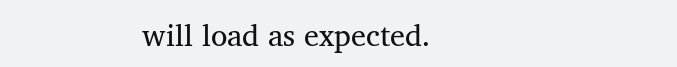will load as expected.